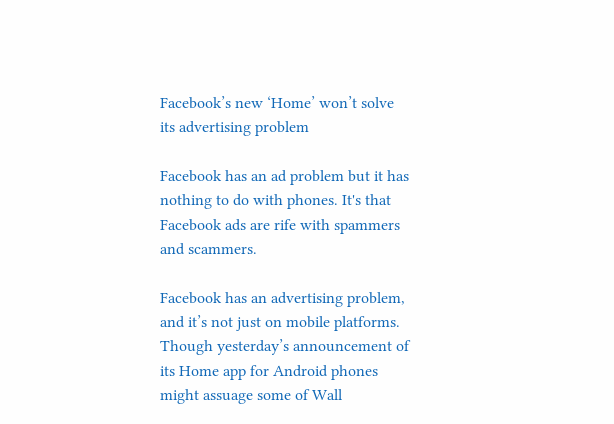Facebook’s new ‘Home’ won’t solve its advertising problem

Facebook has an ad problem but it has nothing to do with phones. It's that Facebook ads are rife with spammers and scammers.

Facebook has an advertising problem, and it’s not just on mobile platforms. Though yesterday’s announcement of its Home app for Android phones might assuage some of Wall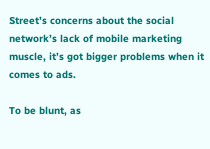Street’s concerns about the social network’s lack of mobile marketing muscle, it’s got bigger problems when it comes to ads.

To be blunt, as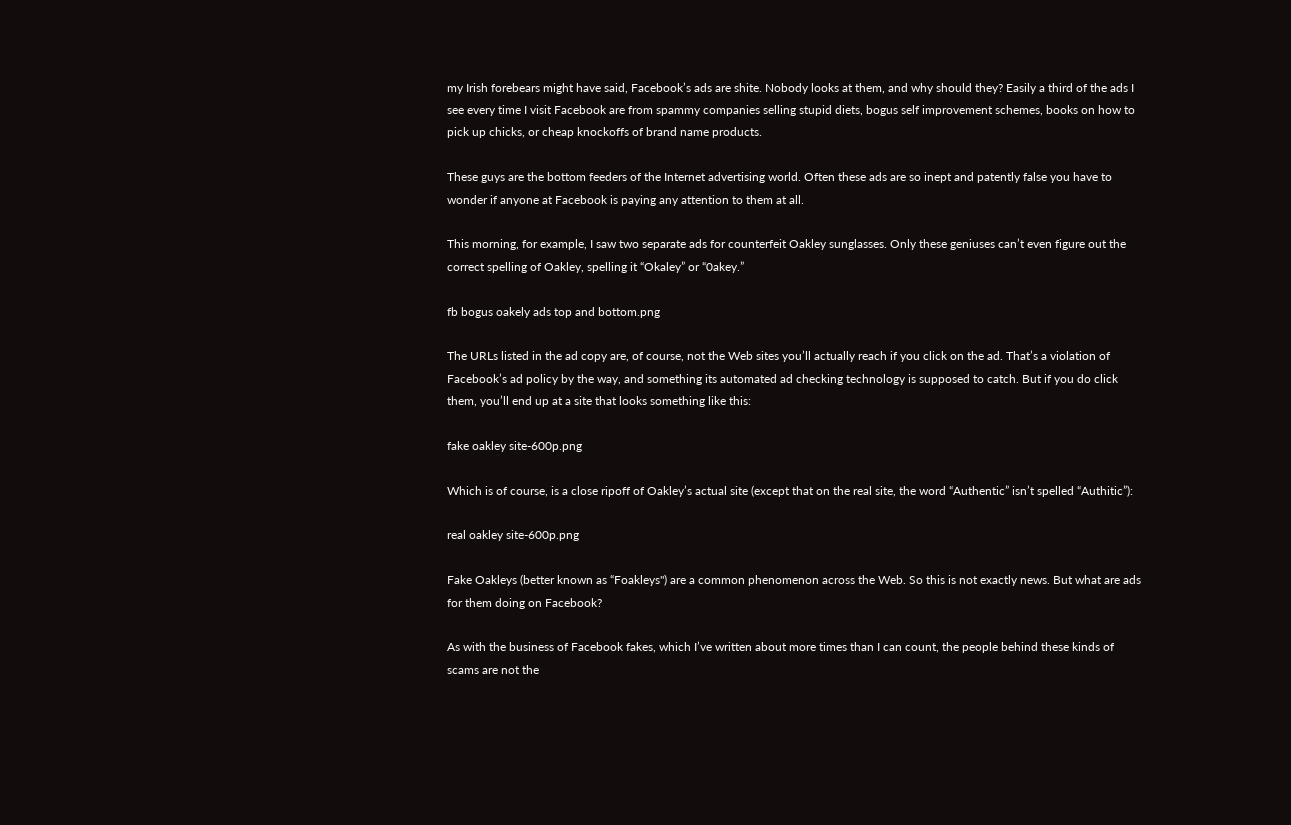my Irish forebears might have said, Facebook’s ads are shite. Nobody looks at them, and why should they? Easily a third of the ads I see every time I visit Facebook are from spammy companies selling stupid diets, bogus self improvement schemes, books on how to pick up chicks, or cheap knockoffs of brand name products.

These guys are the bottom feeders of the Internet advertising world. Often these ads are so inept and patently false you have to wonder if anyone at Facebook is paying any attention to them at all.

This morning, for example, I saw two separate ads for counterfeit Oakley sunglasses. Only these geniuses can’t even figure out the correct spelling of Oakley, spelling it “Okaley” or “0akey.”

fb bogus oakely ads top and bottom.png

The URLs listed in the ad copy are, of course, not the Web sites you’ll actually reach if you click on the ad. That’s a violation of Facebook’s ad policy by the way, and something its automated ad checking technology is supposed to catch. But if you do click them, you’ll end up at a site that looks something like this:

fake oakley site-600p.png

Which is of course, is a close ripoff of Oakley’s actual site (except that on the real site, the word “Authentic” isn’t spelled “Authitic”):

real oakley site-600p.png

Fake Oakleys (better known as “Foakleys") are a common phenomenon across the Web. So this is not exactly news. But what are ads for them doing on Facebook?

As with the business of Facebook fakes, which I’ve written about more times than I can count, the people behind these kinds of scams are not the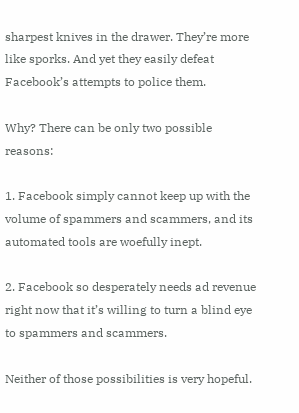sharpest knives in the drawer. They’re more like sporks. And yet they easily defeat Facebook’s attempts to police them.

Why? There can be only two possible reasons:

1. Facebook simply cannot keep up with the volume of spammers and scammers, and its automated tools are woefully inept.

2. Facebook so desperately needs ad revenue right now that it’s willing to turn a blind eye to spammers and scammers.

Neither of those possibilities is very hopeful.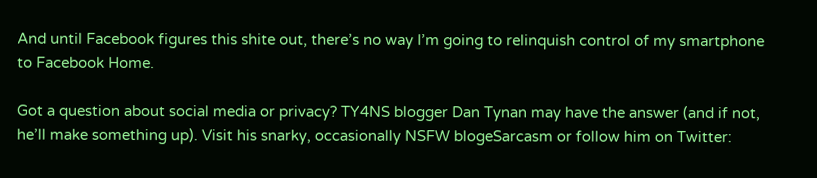And until Facebook figures this shite out, there’s no way I’m going to relinquish control of my smartphone to Facebook Home.

Got a question about social media or privacy? TY4NS blogger Dan Tynan may have the answer (and if not, he’ll make something up). Visit his snarky, occasionally NSFW blogeSarcasm or follow him on Twitter: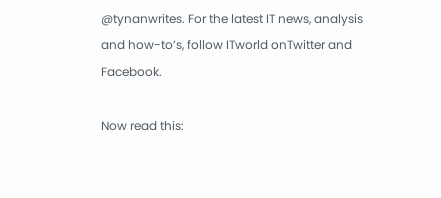@tynanwrites. For the latest IT news, analysis and how-to’s, follow ITworld onTwitter and Facebook.

Now read this: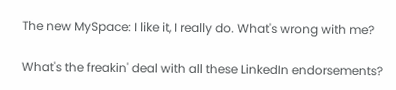The new MySpace: I like it, I really do. What's wrong with me?

What's the freakin' deal with all these LinkedIn endorsements?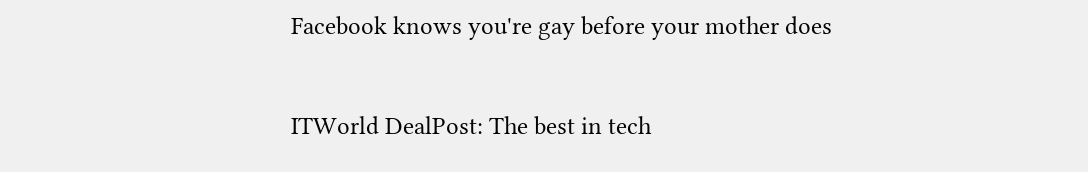Facebook knows you're gay before your mother does

ITWorld DealPost: The best in tech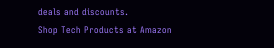deals and discounts.
Shop Tech Products at Amazon